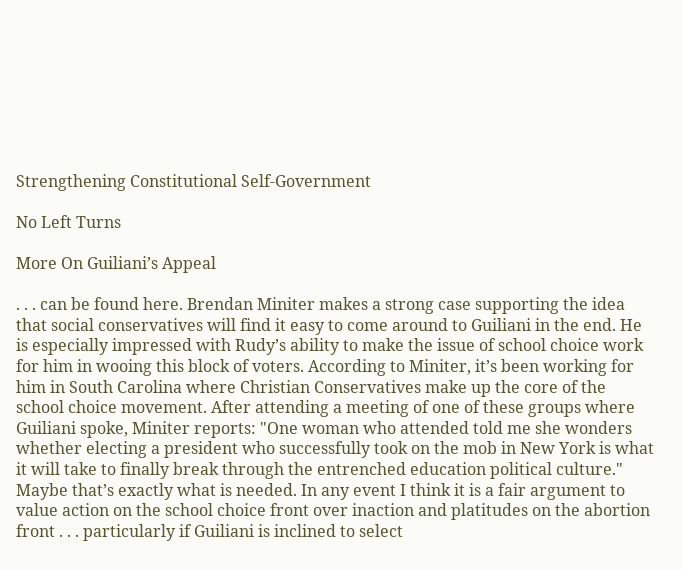Strengthening Constitutional Self-Government

No Left Turns

More On Guiliani’s Appeal

. . . can be found here. Brendan Miniter makes a strong case supporting the idea that social conservatives will find it easy to come around to Guiliani in the end. He is especially impressed with Rudy’s ability to make the issue of school choice work for him in wooing this block of voters. According to Miniter, it’s been working for him in South Carolina where Christian Conservatives make up the core of the school choice movement. After attending a meeting of one of these groups where Guiliani spoke, Miniter reports: "One woman who attended told me she wonders whether electing a president who successfully took on the mob in New York is what it will take to finally break through the entrenched education political culture." Maybe that’s exactly what is needed. In any event I think it is a fair argument to value action on the school choice front over inaction and platitudes on the abortion front . . . particularly if Guiliani is inclined to select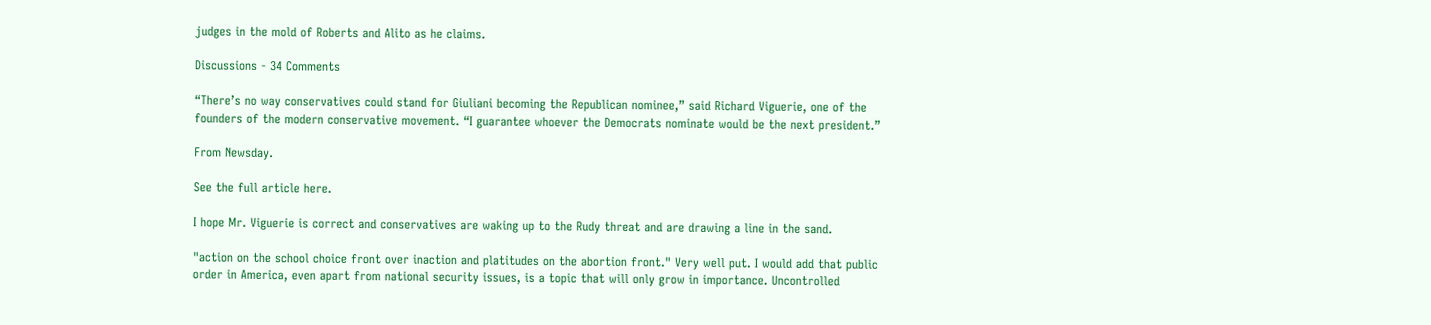judges in the mold of Roberts and Alito as he claims.

Discussions - 34 Comments

“There’s no way conservatives could stand for Giuliani becoming the Republican nominee,” said Richard Viguerie, one of the founders of the modern conservative movement. “I guarantee whoever the Democrats nominate would be the next president.”

From Newsday.

See the full article here.

I hope Mr. Viguerie is correct and conservatives are waking up to the Rudy threat and are drawing a line in the sand.

"action on the school choice front over inaction and platitudes on the abortion front." Very well put. I would add that public order in America, even apart from national security issues, is a topic that will only grow in importance. Uncontrolled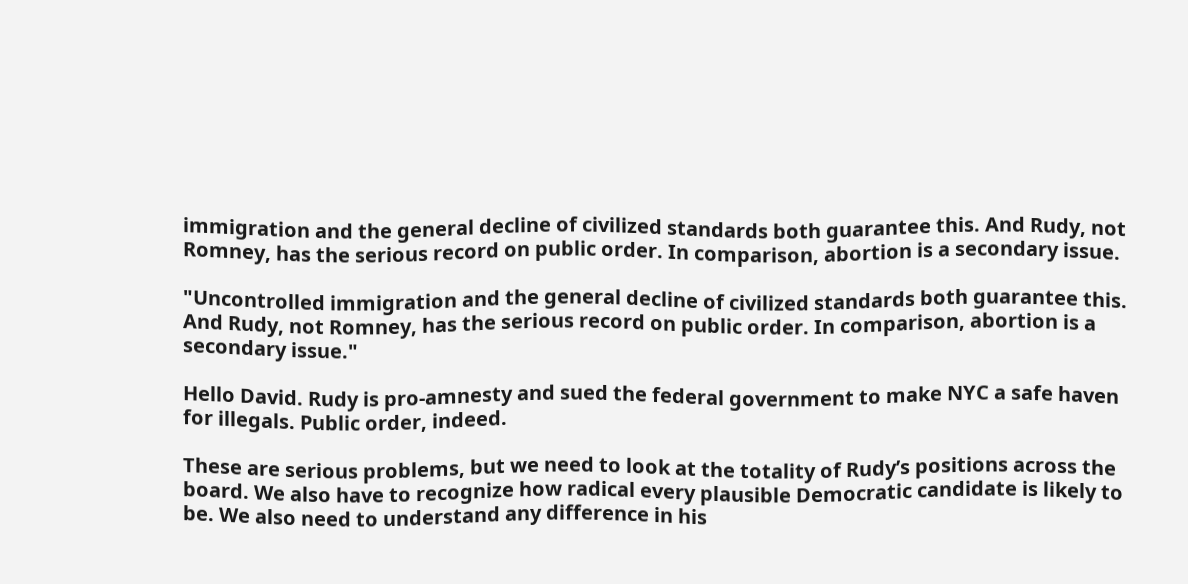immigration and the general decline of civilized standards both guarantee this. And Rudy, not Romney, has the serious record on public order. In comparison, abortion is a secondary issue.

"Uncontrolled immigration and the general decline of civilized standards both guarantee this. And Rudy, not Romney, has the serious record on public order. In comparison, abortion is a secondary issue."

Hello David. Rudy is pro-amnesty and sued the federal government to make NYC a safe haven for illegals. Public order, indeed.

These are serious problems, but we need to look at the totality of Rudy’s positions across the board. We also have to recognize how radical every plausible Democratic candidate is likely to be. We also need to understand any difference in his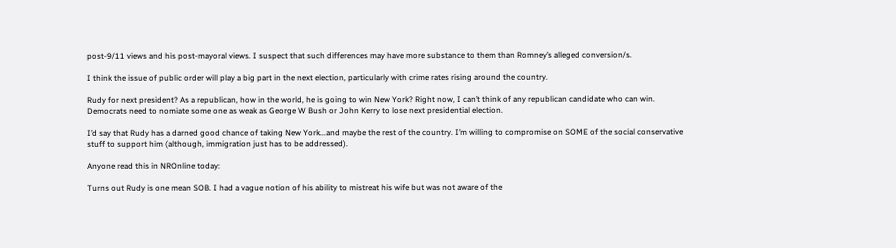post-9/11 views and his post-mayoral views. I suspect that such differences may have more substance to them than Romney’s alleged conversion/s.

I think the issue of public order will play a big part in the next election, particularly with crime rates rising around the country.

Rudy for next president? As a republican, how in the world, he is going to win New York? Right now, I can’t think of any republican candidate who can win. Democrats need to nomiate some one as weak as George W Bush or John Kerry to lose next presidential election.

I’d say that Rudy has a darned good chance of taking New York...and maybe the rest of the country. I’m willing to compromise on SOME of the social conservative stuff to support him (although, immigration just has to be addressed).

Anyone read this in NROnline today:

Turns out Rudy is one mean SOB. I had a vague notion of his ability to mistreat his wife but was not aware of the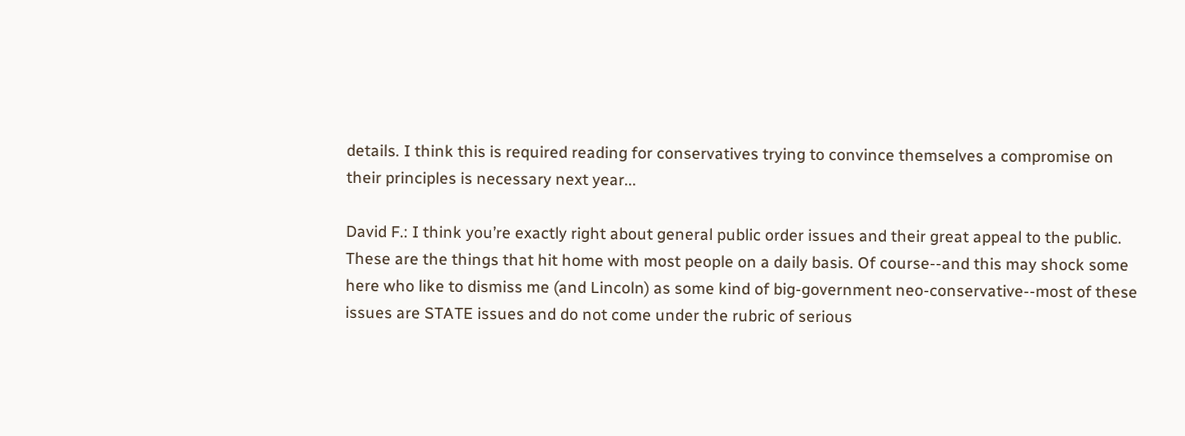details. I think this is required reading for conservatives trying to convince themselves a compromise on their principles is necessary next year...

David F.: I think you’re exactly right about general public order issues and their great appeal to the public. These are the things that hit home with most people on a daily basis. Of course--and this may shock some here who like to dismiss me (and Lincoln) as some kind of big-government neo-conservative--most of these issues are STATE issues and do not come under the rubric of serious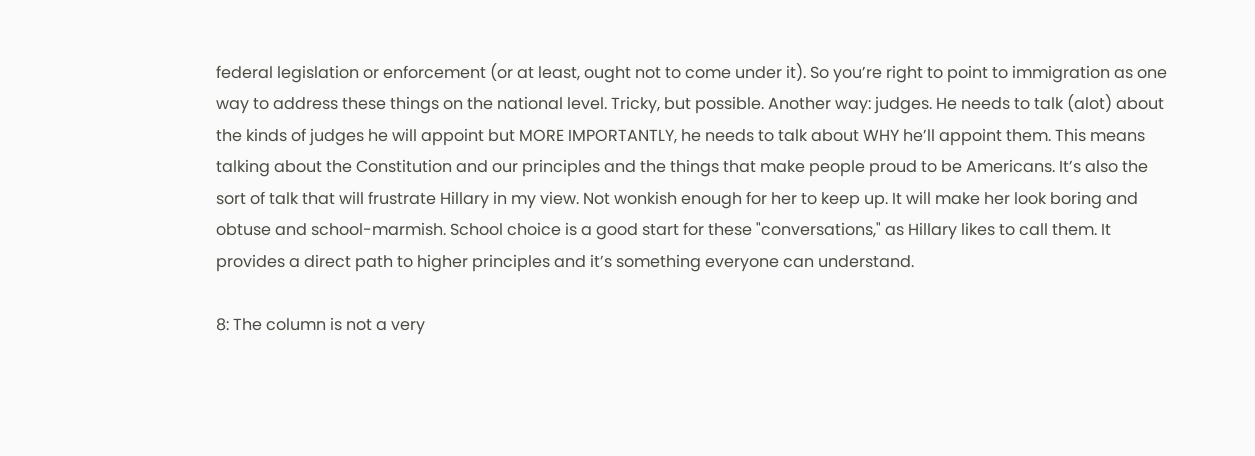federal legislation or enforcement (or at least, ought not to come under it). So you’re right to point to immigration as one way to address these things on the national level. Tricky, but possible. Another way: judges. He needs to talk (alot) about the kinds of judges he will appoint but MORE IMPORTANTLY, he needs to talk about WHY he’ll appoint them. This means talking about the Constitution and our principles and the things that make people proud to be Americans. It’s also the sort of talk that will frustrate Hillary in my view. Not wonkish enough for her to keep up. It will make her look boring and obtuse and school-marmish. School choice is a good start for these "conversations," as Hillary likes to call them. It provides a direct path to higher principles and it’s something everyone can understand.

8: The column is not a very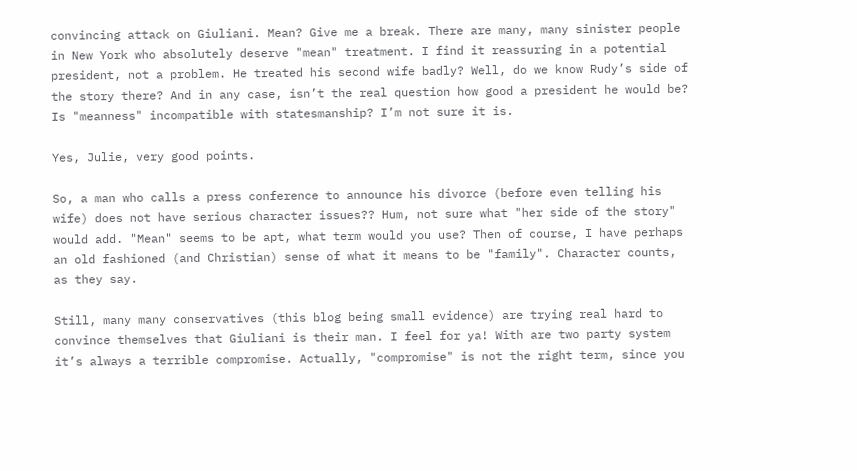convincing attack on Giuliani. Mean? Give me a break. There are many, many sinister people in New York who absolutely deserve "mean" treatment. I find it reassuring in a potential president, not a problem. He treated his second wife badly? Well, do we know Rudy’s side of the story there? And in any case, isn’t the real question how good a president he would be? Is "meanness" incompatible with statesmanship? I’m not sure it is.

Yes, Julie, very good points.

So, a man who calls a press conference to announce his divorce (before even telling his wife) does not have serious character issues?? Hum, not sure what "her side of the story" would add. "Mean" seems to be apt, what term would you use? Then of course, I have perhaps an old fashioned (and Christian) sense of what it means to be "family". Character counts, as they say.

Still, many many conservatives (this blog being small evidence) are trying real hard to convince themselves that Giuliani is their man. I feel for ya! With are two party system it’s always a terrible compromise. Actually, "compromise" is not the right term, since you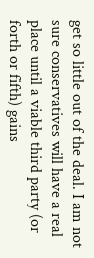get so little out of the deal. I am not sure conservatives will have a real place until a viable third party (or forth or fifth) gains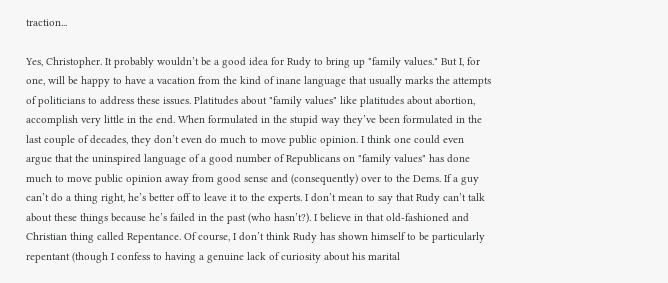traction...

Yes, Christopher. It probably wouldn’t be a good idea for Rudy to bring up "family values." But I, for one, will be happy to have a vacation from the kind of inane language that usually marks the attempts of politicians to address these issues. Platitudes about "family values" like platitudes about abortion, accomplish very little in the end. When formulated in the stupid way they’ve been formulated in the last couple of decades, they don’t even do much to move public opinion. I think one could even argue that the uninspired language of a good number of Republicans on "family values" has done much to move public opinion away from good sense and (consequently) over to the Dems. If a guy can’t do a thing right, he’s better off to leave it to the experts. I don’t mean to say that Rudy can’t talk about these things because he’s failed in the past (who hasn’t?). I believe in that old-fashioned and Christian thing called Repentance. Of course, I don’t think Rudy has shown himself to be particularly repentant (though I confess to having a genuine lack of curiosity about his marital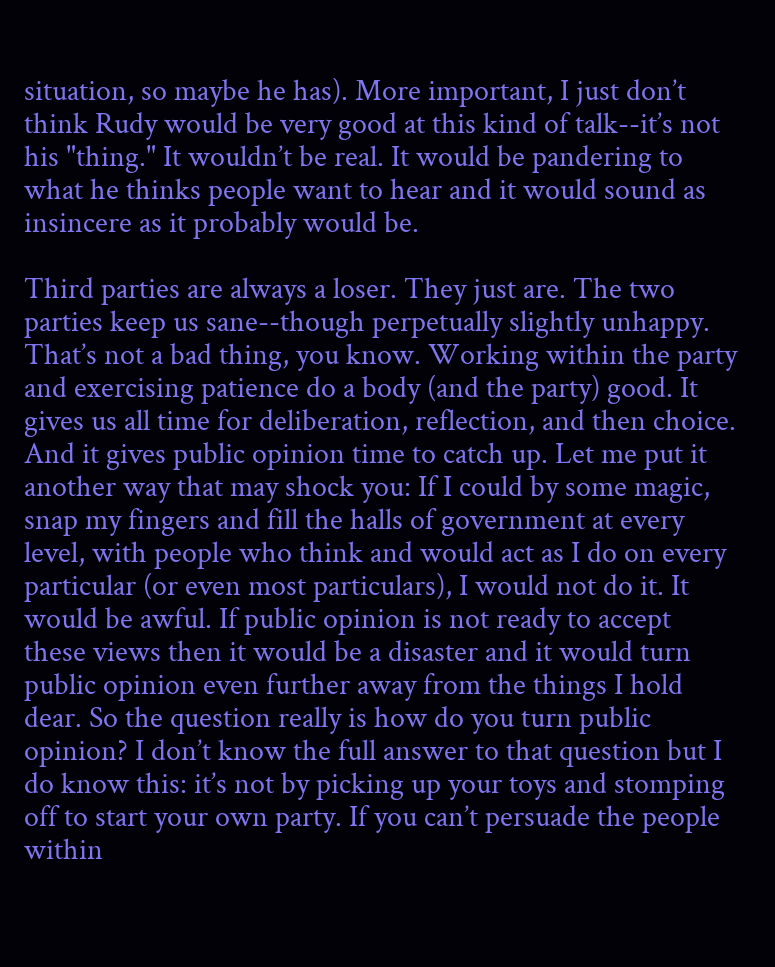situation, so maybe he has). More important, I just don’t think Rudy would be very good at this kind of talk--it’s not his "thing." It wouldn’t be real. It would be pandering to what he thinks people want to hear and it would sound as insincere as it probably would be.

Third parties are always a loser. They just are. The two parties keep us sane--though perpetually slightly unhappy. That’s not a bad thing, you know. Working within the party and exercising patience do a body (and the party) good. It gives us all time for deliberation, reflection, and then choice. And it gives public opinion time to catch up. Let me put it another way that may shock you: If I could by some magic, snap my fingers and fill the halls of government at every level, with people who think and would act as I do on every particular (or even most particulars), I would not do it. It would be awful. If public opinion is not ready to accept these views then it would be a disaster and it would turn public opinion even further away from the things I hold dear. So the question really is how do you turn public opinion? I don’t know the full answer to that question but I do know this: it’s not by picking up your toys and stomping off to start your own party. If you can’t persuade the people within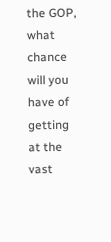the GOP, what chance will you have of getting at the vast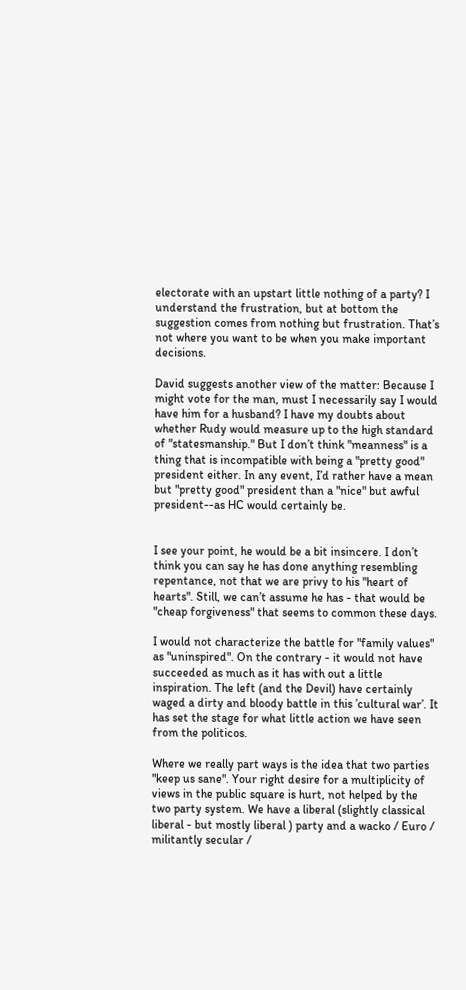electorate with an upstart little nothing of a party? I understand the frustration, but at bottom the suggestion comes from nothing but frustration. That’s not where you want to be when you make important decisions.

David suggests another view of the matter: Because I might vote for the man, must I necessarily say I would have him for a husband? I have my doubts about whether Rudy would measure up to the high standard of "statesmanship." But I don’t think "meanness" is a thing that is incompatible with being a "pretty good" president either. In any event, I’d rather have a mean but "pretty good" president than a "nice" but awful president--as HC would certainly be.


I see your point, he would be a bit insincere. I don’t think you can say he has done anything resembling repentance, not that we are privy to his "heart of hearts". Still, we can’t assume he has - that would be "cheap forgiveness" that seems to common these days.

I would not characterize the battle for "family values" as "uninspired". On the contrary - it would not have succeeded as much as it has with out a little inspiration. The left (and the Devil) have certainly waged a dirty and bloody battle in this ’cultural war’. It has set the stage for what little action we have seen from the politicos.

Where we really part ways is the idea that two parties "keep us sane". Your right desire for a multiplicity of views in the public square is hurt, not helped by the two party system. We have a liberal (slightly classical liberal - but mostly liberal ) party and a wacko / Euro / militantly secular /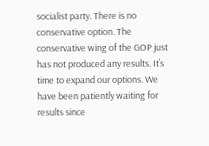socialist party. There is no conservative option. The conservative wing of the GOP just has not produced any results. It’s time to expand our options. We have been patiently waiting for results since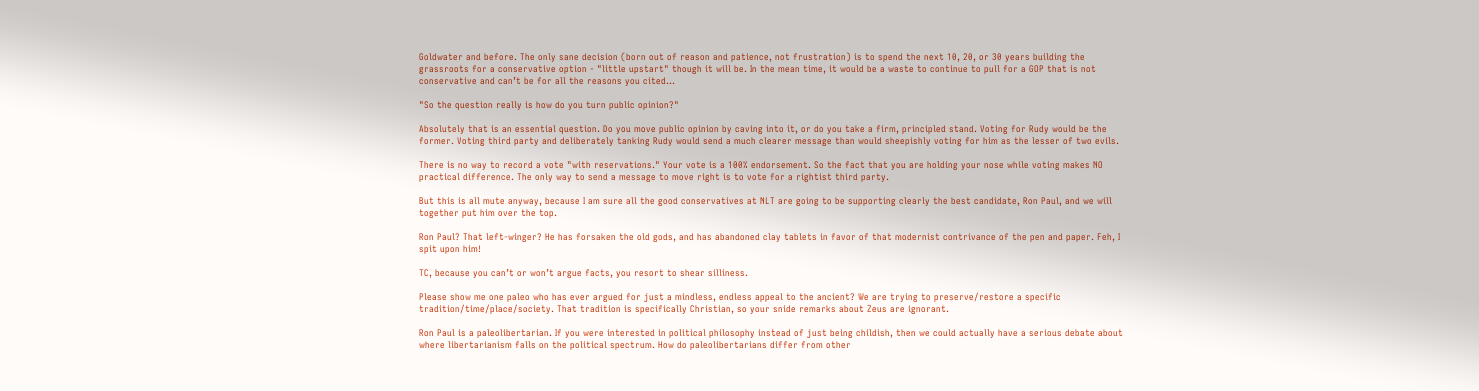Goldwater and before. The only sane decision (born out of reason and patience, not frustration) is to spend the next 10, 20, or 30 years building the grassroots for a conservative option - "little upstart" though it will be. In the mean time, it would be a waste to continue to pull for a GOP that is not conservative and can’t be for all the reasons you cited...

"So the question really is how do you turn public opinion?"

Absolutely that is an essential question. Do you move public opinion by caving into it, or do you take a firm, principled stand. Voting for Rudy would be the former. Voting third party and deliberately tanking Rudy would send a much clearer message than would sheepishly voting for him as the lesser of two evils.

There is no way to record a vote "with reservations." Your vote is a 100% endorsement. So the fact that you are holding your nose while voting makes NO practical difference. The only way to send a message to move right is to vote for a rightist third party.

But this is all mute anyway, because I am sure all the good conservatives at NLT are going to be supporting clearly the best candidate, Ron Paul, and we will together put him over the top.

Ron Paul? That left-winger? He has forsaken the old gods, and has abandoned clay tablets in favor of that modernist contrivance of the pen and paper. Feh, I spit upon him!

TC, because you can’t or won’t argue facts, you resort to shear silliness.

Please show me one paleo who has ever argued for just a mindless, endless appeal to the ancient? We are trying to preserve/restore a specific tradition/time/place/society. That tradition is specifically Christian, so your snide remarks about Zeus are ignorant.

Ron Paul is a paleolibertarian. If you were interested in political philosophy instead of just being childish, then we could actually have a serious debate about where libertarianism falls on the political spectrum. How do paleolibertarians differ from other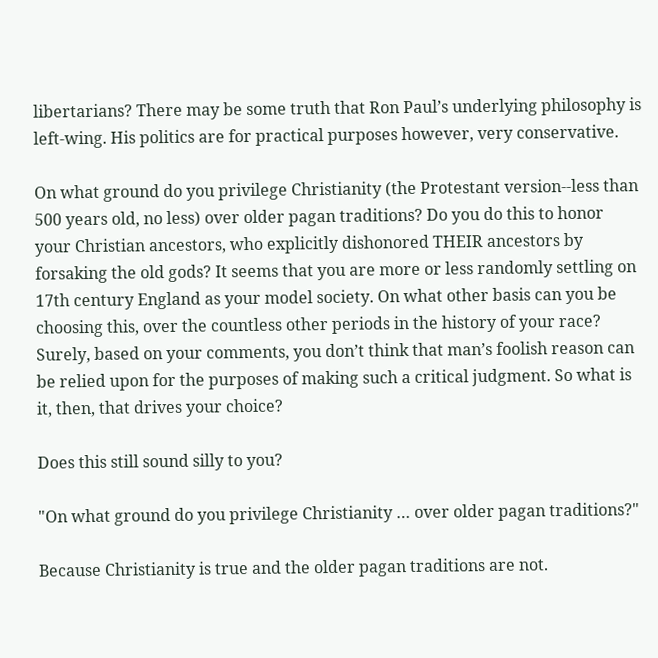libertarians? There may be some truth that Ron Paul’s underlying philosophy is left-wing. His politics are for practical purposes however, very conservative.

On what ground do you privilege Christianity (the Protestant version--less than 500 years old, no less) over older pagan traditions? Do you do this to honor your Christian ancestors, who explicitly dishonored THEIR ancestors by forsaking the old gods? It seems that you are more or less randomly settling on 17th century England as your model society. On what other basis can you be choosing this, over the countless other periods in the history of your race? Surely, based on your comments, you don’t think that man’s foolish reason can be relied upon for the purposes of making such a critical judgment. So what is it, then, that drives your choice?

Does this still sound silly to you?

"On what ground do you privilege Christianity … over older pagan traditions?"

Because Christianity is true and the older pagan traditions are not.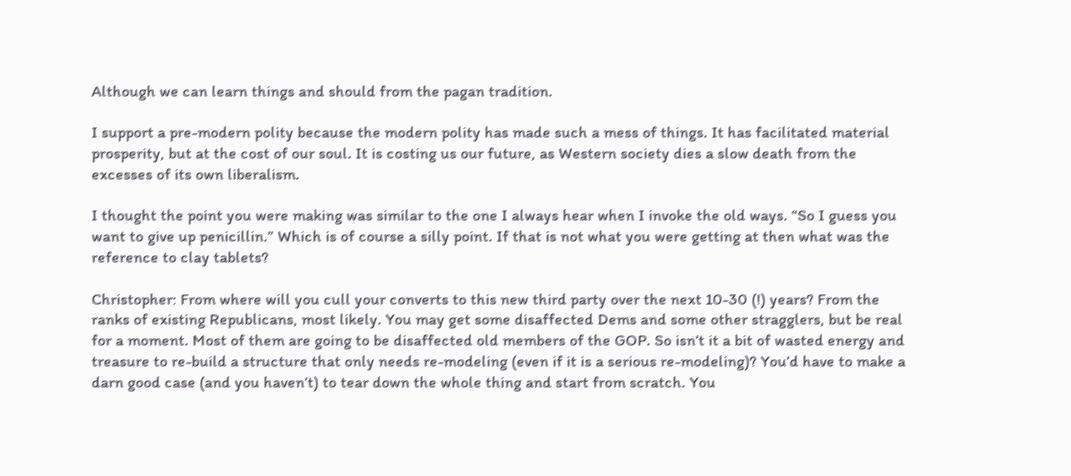Although we can learn things and should from the pagan tradition.

I support a pre-modern polity because the modern polity has made such a mess of things. It has facilitated material prosperity, but at the cost of our soul. It is costing us our future, as Western society dies a slow death from the excesses of its own liberalism.

I thought the point you were making was similar to the one I always hear when I invoke the old ways. “So I guess you want to give up penicillin.” Which is of course a silly point. If that is not what you were getting at then what was the reference to clay tablets?

Christopher: From where will you cull your converts to this new third party over the next 10-30 (!) years? From the ranks of existing Republicans, most likely. You may get some disaffected Dems and some other stragglers, but be real for a moment. Most of them are going to be disaffected old members of the GOP. So isn’t it a bit of wasted energy and treasure to re-build a structure that only needs re-modeling (even if it is a serious re-modeling)? You’d have to make a darn good case (and you haven’t) to tear down the whole thing and start from scratch. You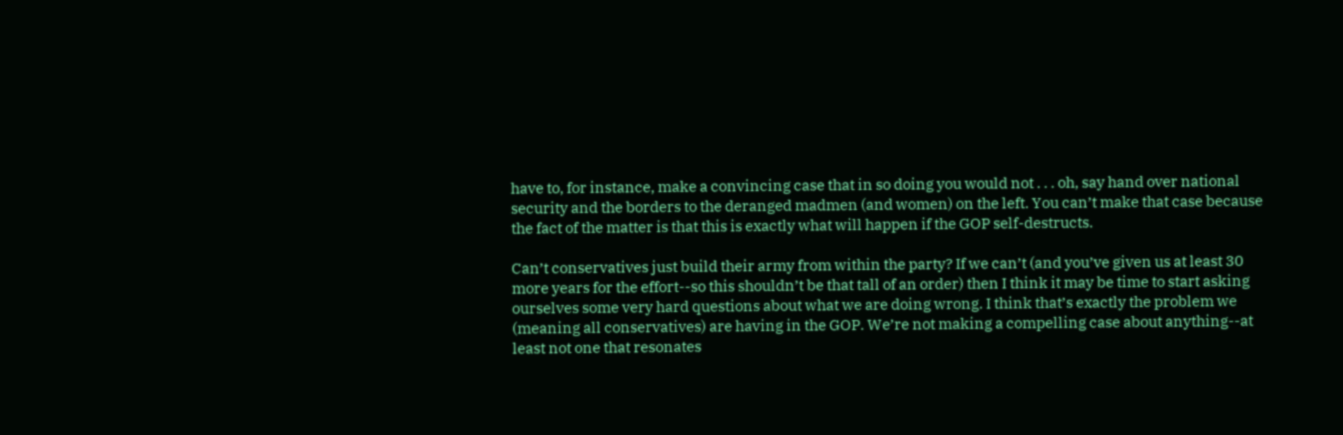have to, for instance, make a convincing case that in so doing you would not . . . oh, say hand over national security and the borders to the deranged madmen (and women) on the left. You can’t make that case because the fact of the matter is that this is exactly what will happen if the GOP self-destructs.

Can’t conservatives just build their army from within the party? If we can’t (and you’ve given us at least 30 more years for the effort--so this shouldn’t be that tall of an order) then I think it may be time to start asking ourselves some very hard questions about what we are doing wrong. I think that’s exactly the problem we (meaning all conservatives) are having in the GOP. We’re not making a compelling case about anything--at least not one that resonates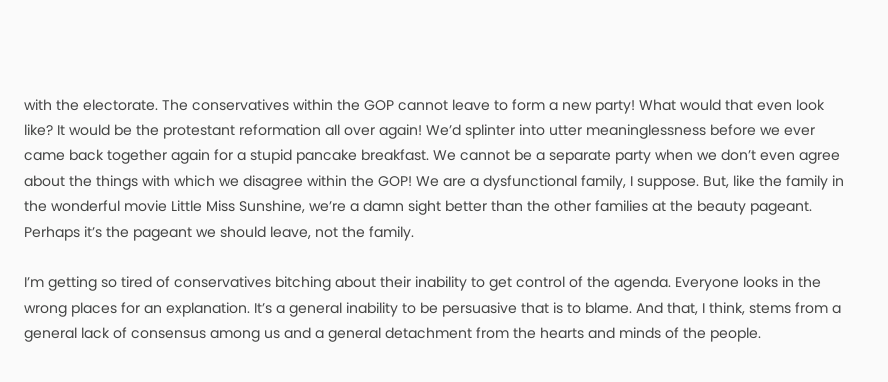with the electorate. The conservatives within the GOP cannot leave to form a new party! What would that even look like? It would be the protestant reformation all over again! We’d splinter into utter meaninglessness before we ever came back together again for a stupid pancake breakfast. We cannot be a separate party when we don’t even agree about the things with which we disagree within the GOP! We are a dysfunctional family, I suppose. But, like the family in the wonderful movie Little Miss Sunshine, we’re a damn sight better than the other families at the beauty pageant. Perhaps it’s the pageant we should leave, not the family.

I’m getting so tired of conservatives bitching about their inability to get control of the agenda. Everyone looks in the wrong places for an explanation. It’s a general inability to be persuasive that is to blame. And that, I think, stems from a general lack of consensus among us and a general detachment from the hearts and minds of the people.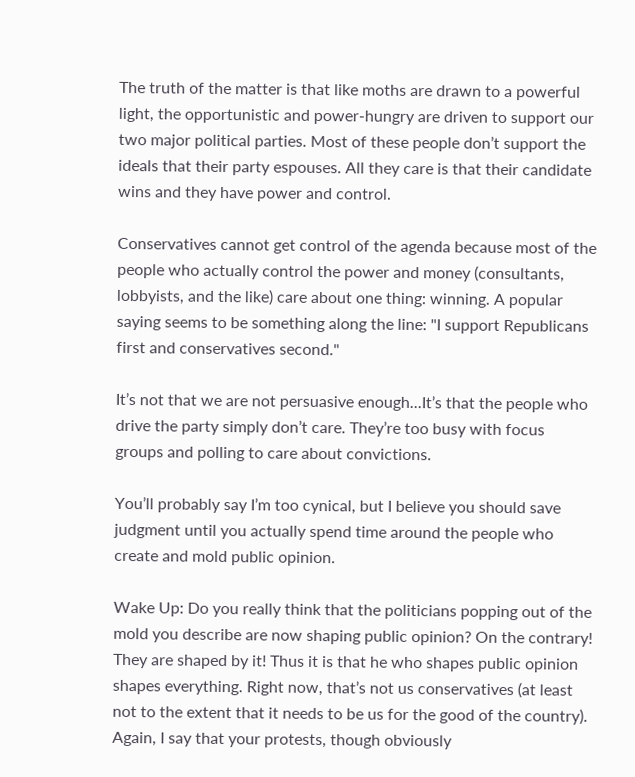The truth of the matter is that like moths are drawn to a powerful light, the opportunistic and power-hungry are driven to support our two major political parties. Most of these people don’t support the ideals that their party espouses. All they care is that their candidate wins and they have power and control.

Conservatives cannot get control of the agenda because most of the people who actually control the power and money (consultants, lobbyists, and the like) care about one thing: winning. A popular saying seems to be something along the line: "I support Republicans first and conservatives second."

It’s not that we are not persuasive enough...It’s that the people who drive the party simply don’t care. They’re too busy with focus groups and polling to care about convictions.

You’ll probably say I’m too cynical, but I believe you should save judgment until you actually spend time around the people who create and mold public opinion.

Wake Up: Do you really think that the politicians popping out of the mold you describe are now shaping public opinion? On the contrary! They are shaped by it! Thus it is that he who shapes public opinion shapes everything. Right now, that’s not us conservatives (at least not to the extent that it needs to be us for the good of the country). Again, I say that your protests, though obviously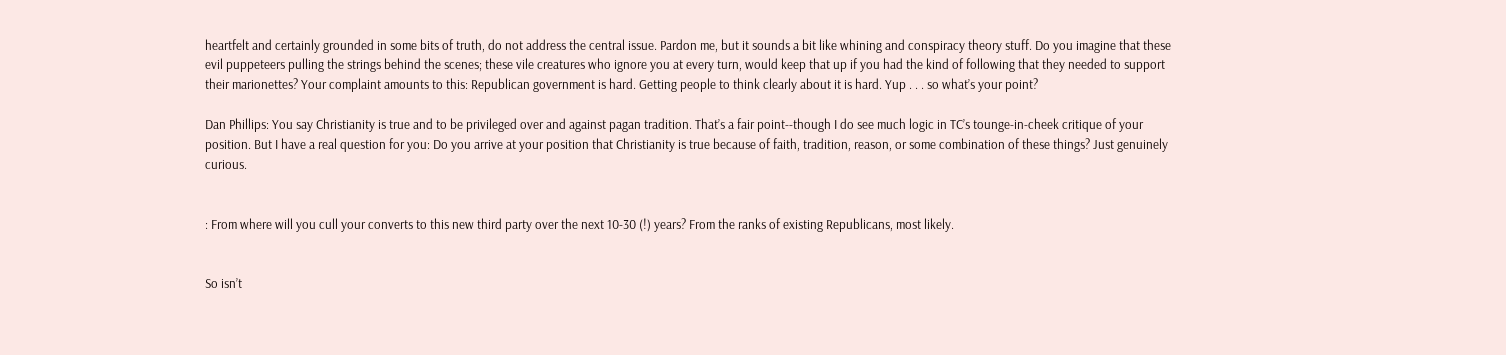heartfelt and certainly grounded in some bits of truth, do not address the central issue. Pardon me, but it sounds a bit like whining and conspiracy theory stuff. Do you imagine that these evil puppeteers pulling the strings behind the scenes; these vile creatures who ignore you at every turn, would keep that up if you had the kind of following that they needed to support their marionettes? Your complaint amounts to this: Republican government is hard. Getting people to think clearly about it is hard. Yup . . . so what’s your point?

Dan Phillips: You say Christianity is true and to be privileged over and against pagan tradition. That’s a fair point--though I do see much logic in TC’s tounge-in-cheek critique of your position. But I have a real question for you: Do you arrive at your position that Christianity is true because of faith, tradition, reason, or some combination of these things? Just genuinely curious.


: From where will you cull your converts to this new third party over the next 10-30 (!) years? From the ranks of existing Republicans, most likely.


So isn’t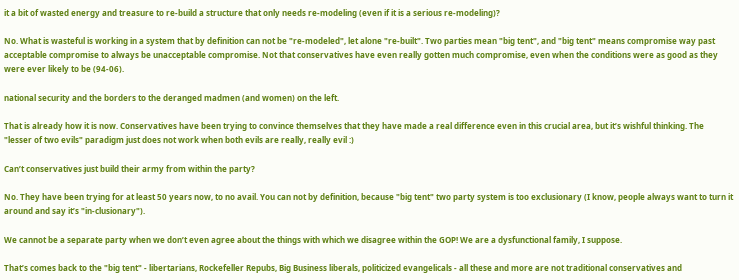it a bit of wasted energy and treasure to re-build a structure that only needs re-modeling (even if it is a serious re-modeling)?

No. What is wasteful is working in a system that by definition can not be "re-modeled", let alone "re-built". Two parties mean "big tent", and "big tent" means compromise way past acceptable compromise to always be unacceptable compromise. Not that conservatives have even really gotten much compromise, even when the conditions were as good as they were ever likely to be (94-06).

national security and the borders to the deranged madmen (and women) on the left.

That is already how it is now. Conservatives have been trying to convince themselves that they have made a real difference even in this crucial area, but it’s wishful thinking. The "lesser of two evils" paradigm just does not work when both evils are really, really evil :)

Can’t conservatives just build their army from within the party?

No. They have been trying for at least 50 years now, to no avail. You can not by definition, because "big tent" two party system is too exclusionary (I know, people always want to turn it around and say it’s "in-clusionary").

We cannot be a separate party when we don’t even agree about the things with which we disagree within the GOP! We are a dysfunctional family, I suppose.

That’s comes back to the "big tent" - libertarians, Rockefeller Repubs, Big Business liberals, politicized evangelicals - all these and more are not traditional conservatives and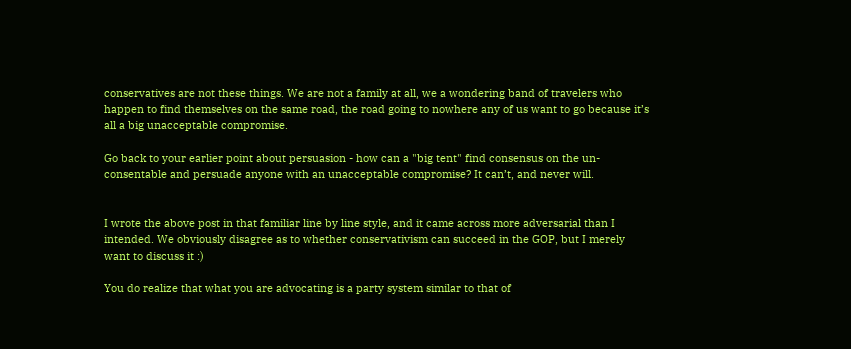conservatives are not these things. We are not a family at all, we a wondering band of travelers who happen to find themselves on the same road, the road going to nowhere any of us want to go because it’s all a big unacceptable compromise.

Go back to your earlier point about persuasion - how can a "big tent" find consensus on the un-consentable and persuade anyone with an unacceptable compromise? It can’t, and never will.


I wrote the above post in that familiar line by line style, and it came across more adversarial than I intended. We obviously disagree as to whether conservativism can succeed in the GOP, but I merely want to discuss it :)

You do realize that what you are advocating is a party system similar to that of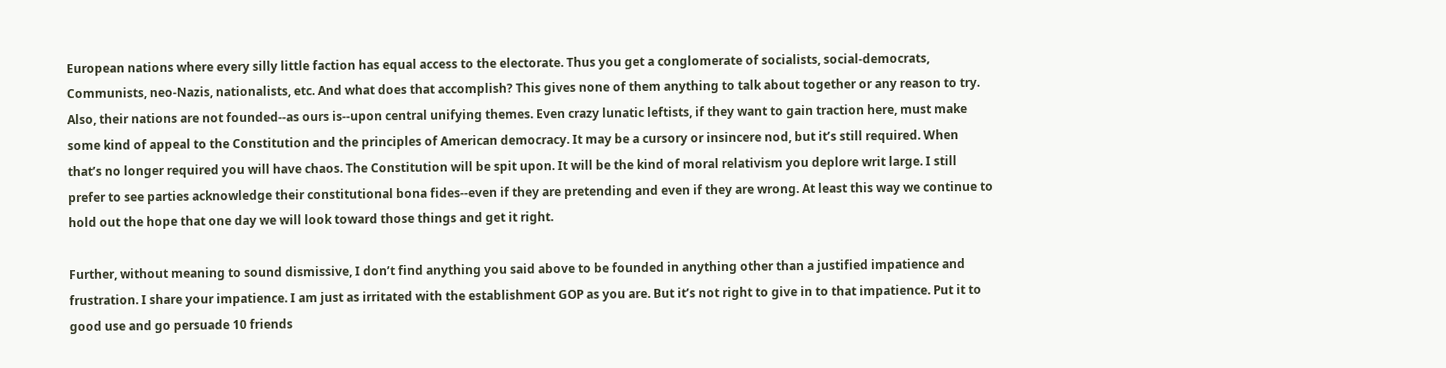European nations where every silly little faction has equal access to the electorate. Thus you get a conglomerate of socialists, social-democrats, Communists, neo-Nazis, nationalists, etc. And what does that accomplish? This gives none of them anything to talk about together or any reason to try. Also, their nations are not founded--as ours is--upon central unifying themes. Even crazy lunatic leftists, if they want to gain traction here, must make some kind of appeal to the Constitution and the principles of American democracy. It may be a cursory or insincere nod, but it’s still required. When that’s no longer required you will have chaos. The Constitution will be spit upon. It will be the kind of moral relativism you deplore writ large. I still prefer to see parties acknowledge their constitutional bona fides--even if they are pretending and even if they are wrong. At least this way we continue to hold out the hope that one day we will look toward those things and get it right.

Further, without meaning to sound dismissive, I don’t find anything you said above to be founded in anything other than a justified impatience and frustration. I share your impatience. I am just as irritated with the establishment GOP as you are. But it’s not right to give in to that impatience. Put it to good use and go persuade 10 friends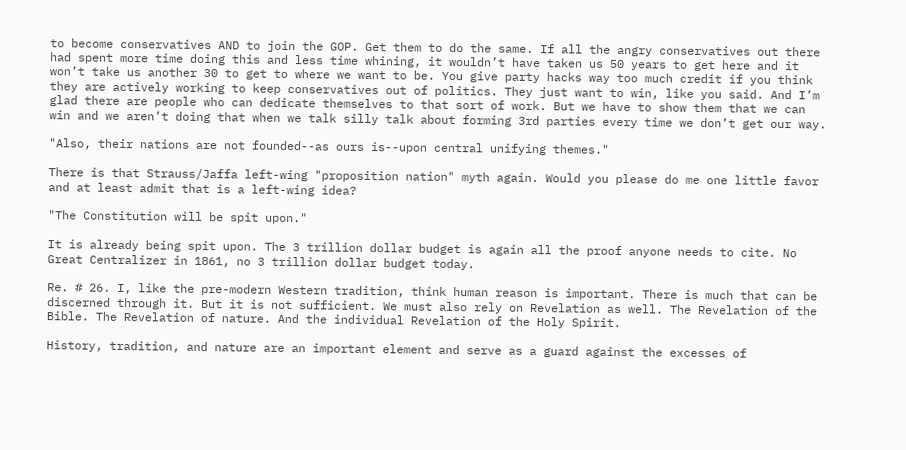to become conservatives AND to join the GOP. Get them to do the same. If all the angry conservatives out there had spent more time doing this and less time whining, it wouldn’t have taken us 50 years to get here and it won’t take us another 30 to get to where we want to be. You give party hacks way too much credit if you think they are actively working to keep conservatives out of politics. They just want to win, like you said. And I’m glad there are people who can dedicate themselves to that sort of work. But we have to show them that we can win and we aren’t doing that when we talk silly talk about forming 3rd parties every time we don’t get our way.

"Also, their nations are not founded--as ours is--upon central unifying themes."

There is that Strauss/Jaffa left-wing "proposition nation" myth again. Would you please do me one little favor and at least admit that is a left-wing idea?

"The Constitution will be spit upon."

It is already being spit upon. The 3 trillion dollar budget is again all the proof anyone needs to cite. No Great Centralizer in 1861, no 3 trillion dollar budget today.

Re. # 26. I, like the pre-modern Western tradition, think human reason is important. There is much that can be discerned through it. But it is not sufficient. We must also rely on Revelation as well. The Revelation of the Bible. The Revelation of nature. And the individual Revelation of the Holy Spirit.

History, tradition, and nature are an important element and serve as a guard against the excesses of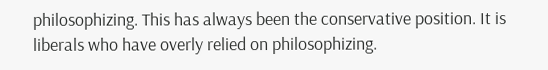philosophizing. This has always been the conservative position. It is liberals who have overly relied on philosophizing.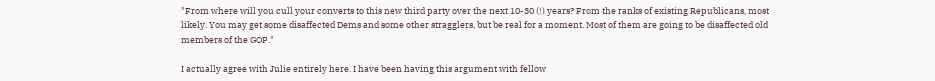"From where will you cull your converts to this new third party over the next 10-30 (!) years? From the ranks of existing Republicans, most likely. You may get some disaffected Dems and some other stragglers, but be real for a moment. Most of them are going to be disaffected old members of the GOP."

I actually agree with Julie entirely here. I have been having this argument with fellow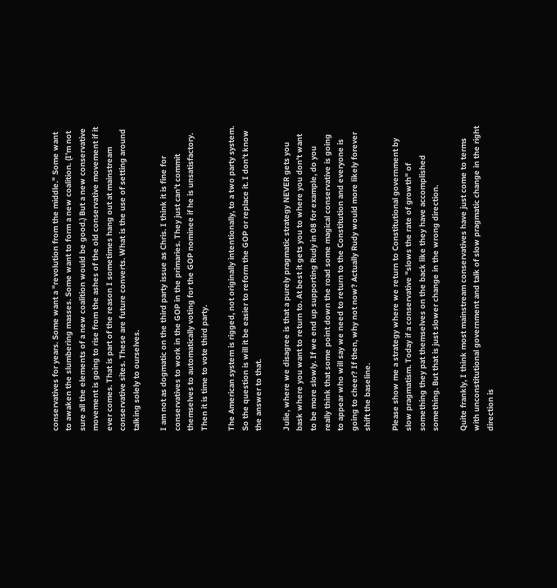conservatives for years. Some want a "revolution from the middle." Some want to awaken the slumbering masses. Some want to form a new coalition. (I’m not sure all the elements of a new coalition would be good.) But a new conservative movement is going to rise from the ashes of the old conservative movement if it ever comes. That is part of the reason I sometimes hang out at mainstream conservative sites. These are future converts. What is the use of setting around talking solely to ourselves.

I am not as dogmatic on the third party issue as Chris. I think it is fine for conservatives to work in the GOP in the primaries. They just can’t commit themselves to automatically voting for the GOP nominee if he is unsatisfactory. Then it is time to vote third party.

The American system is rigged, not originally intentionally, to a two party system. So the question is will it be easier to reform the GOP or replace it. I don’t know the answer to that.

Julie, where we disagree is that a purely pragmatic strategy NEVER gets you bask where you want to return to. At best it gets you to where you don’t want to be more slowly. If we end up supporting Rudy in 08 for example, do you really think that some point down the road some magical conservative is going to appear who will say we need to return to the Constitution and everyone is going to cheer? If then, why not now? Actually Rudy would more likely forever shift the baseline.

Please show me a strategy where we return to Constitutional government by slow pragmatism. Today if a conservative "slows the rate of growth" of something they pat themselves on the back like they have accomplished something. But that is just slower change in the wrong direction.

Quite frankly, I think most mainstream conservatives have just come to terms with unconstitutional government and talk of slow pragmatic change in the right direction is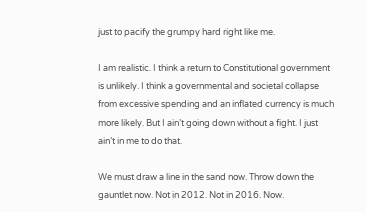just to pacify the grumpy hard right like me.

I am realistic. I think a return to Constitutional government is unlikely. I think a governmental and societal collapse from excessive spending and an inflated currency is much more likely. But I ain’t going down without a fight. I just ain’t in me to do that.

We must draw a line in the sand now. Throw down the gauntlet now. Not in 2012. Not in 2016. Now.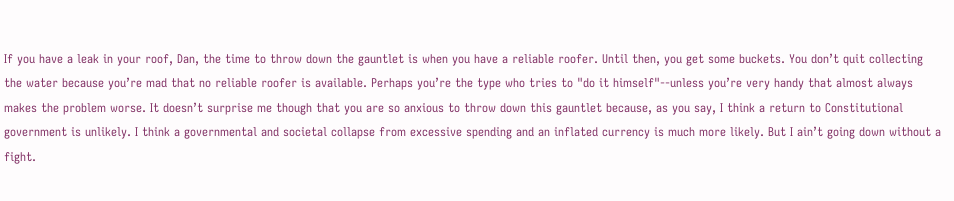If you have a leak in your roof, Dan, the time to throw down the gauntlet is when you have a reliable roofer. Until then, you get some buckets. You don’t quit collecting the water because you’re mad that no reliable roofer is available. Perhaps you’re the type who tries to "do it himself"--unless you’re very handy that almost always makes the problem worse. It doesn’t surprise me though that you are so anxious to throw down this gauntlet because, as you say, I think a return to Constitutional government is unlikely. I think a governmental and societal collapse from excessive spending and an inflated currency is much more likely. But I ain’t going down without a fight.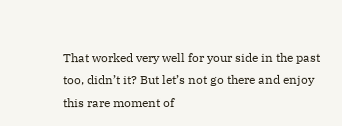That worked very well for your side in the past too, didn’t it? But let’s not go there and enjoy this rare moment of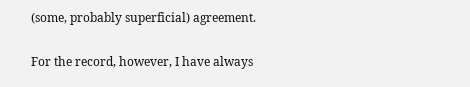(some, probably superficial) agreement.

For the record, however, I have always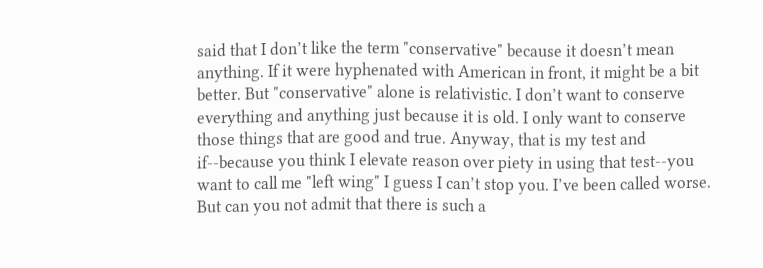said that I don’t like the term "conservative" because it doesn’t mean anything. If it were hyphenated with American in front, it might be a bit better. But "conservative" alone is relativistic. I don’t want to conserve everything and anything just because it is old. I only want to conserve those things that are good and true. Anyway, that is my test and if--because you think I elevate reason over piety in using that test--you want to call me "left wing" I guess I can’t stop you. I’ve been called worse. But can you not admit that there is such a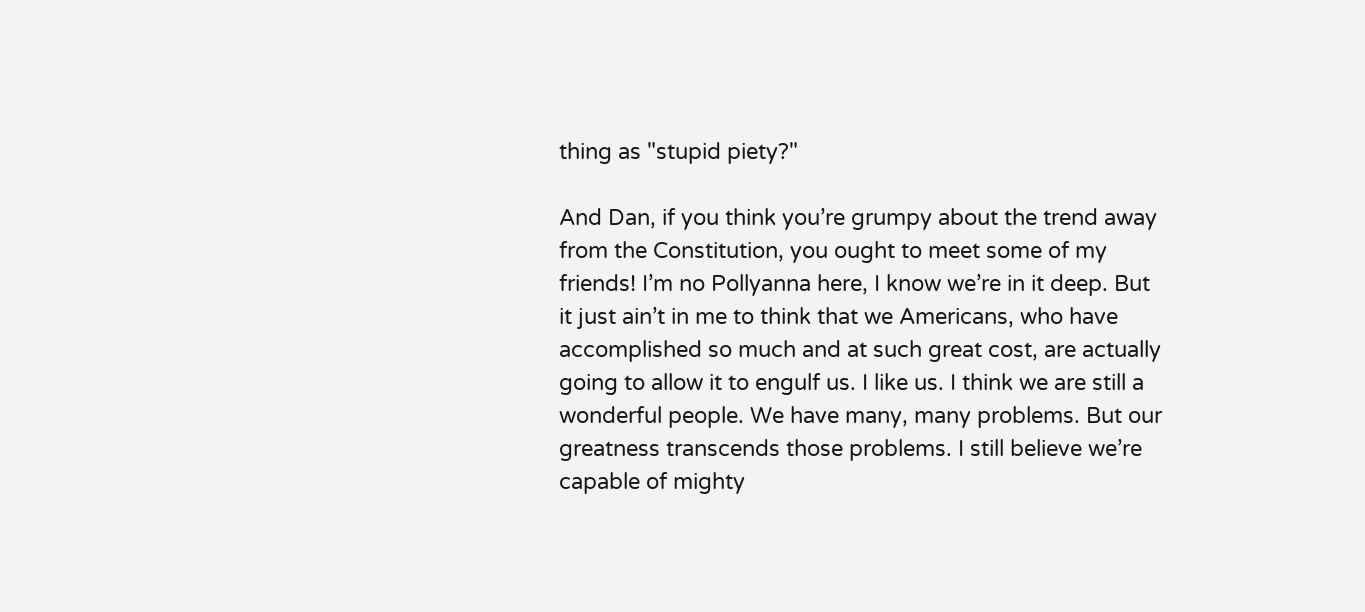thing as "stupid piety?"

And Dan, if you think you’re grumpy about the trend away from the Constitution, you ought to meet some of my friends! I’m no Pollyanna here, I know we’re in it deep. But it just ain’t in me to think that we Americans, who have accomplished so much and at such great cost, are actually going to allow it to engulf us. I like us. I think we are still a wonderful people. We have many, many problems. But our greatness transcends those problems. I still believe we’re capable of mighty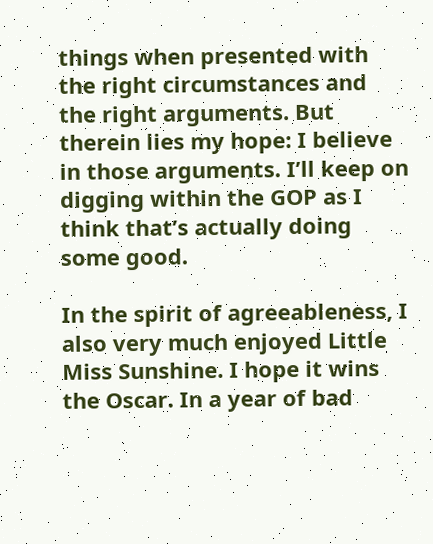things when presented with the right circumstances and the right arguments. But therein lies my hope: I believe in those arguments. I’ll keep on digging within the GOP as I think that’s actually doing some good.

In the spirit of agreeableness, I also very much enjoyed Little Miss Sunshine. I hope it wins the Oscar. In a year of bad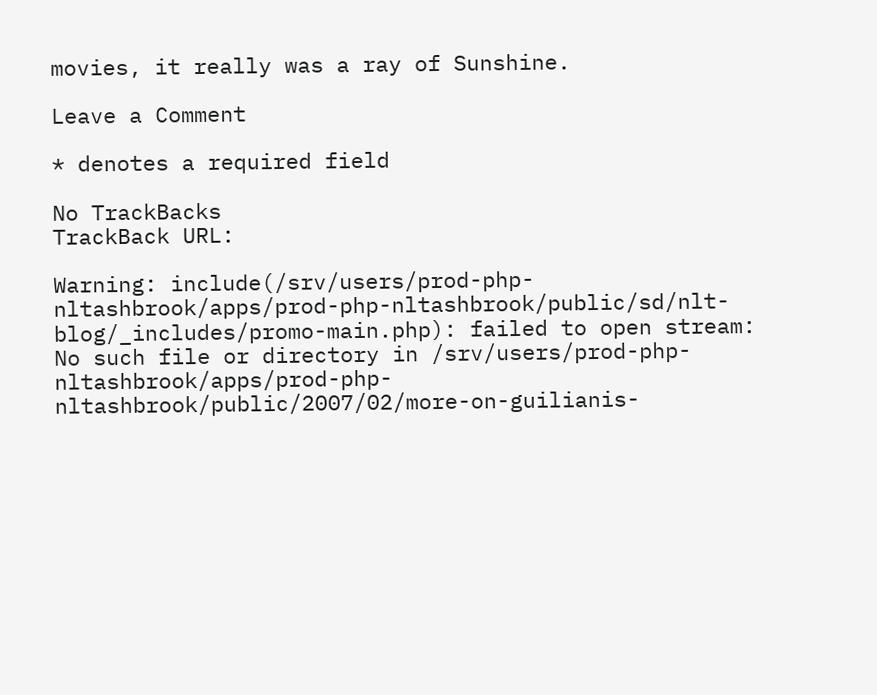movies, it really was a ray of Sunshine.

Leave a Comment

* denotes a required field

No TrackBacks
TrackBack URL:

Warning: include(/srv/users/prod-php-nltashbrook/apps/prod-php-nltashbrook/public/sd/nlt-blog/_includes/promo-main.php): failed to open stream: No such file or directory in /srv/users/prod-php-nltashbrook/apps/prod-php-nltashbrook/public/2007/02/more-on-guilianis-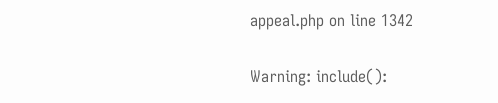appeal.php on line 1342

Warning: include():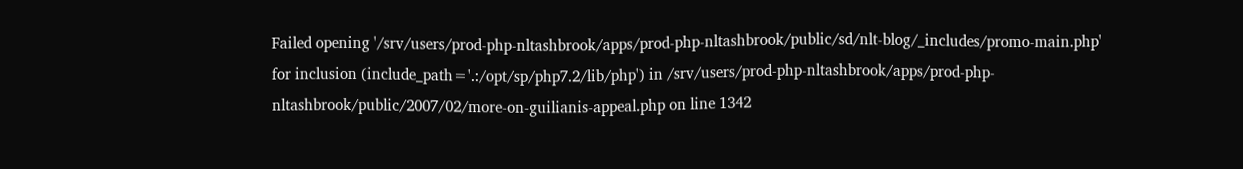Failed opening '/srv/users/prod-php-nltashbrook/apps/prod-php-nltashbrook/public/sd/nlt-blog/_includes/promo-main.php' for inclusion (include_path='.:/opt/sp/php7.2/lib/php') in /srv/users/prod-php-nltashbrook/apps/prod-php-nltashbrook/public/2007/02/more-on-guilianis-appeal.php on line 1342